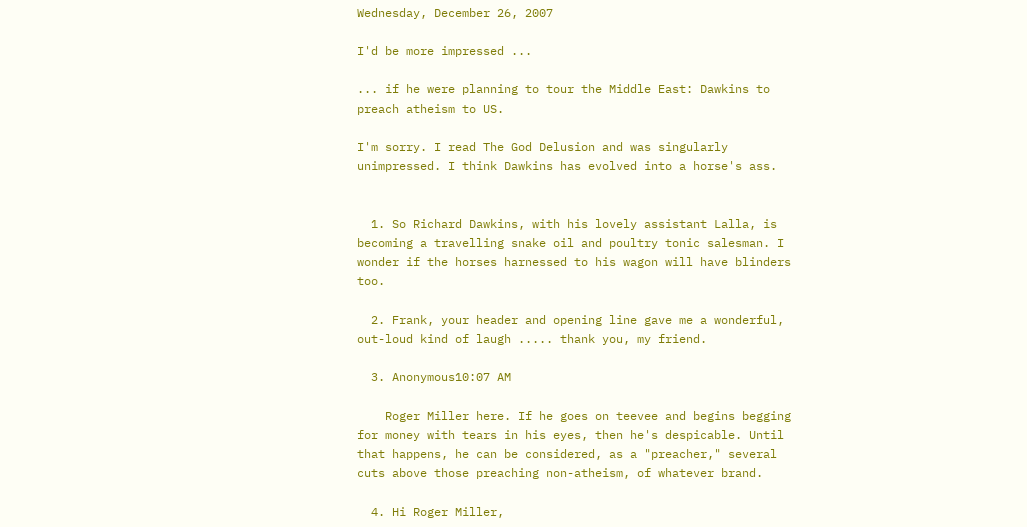Wednesday, December 26, 2007

I'd be more impressed ...

... if he were planning to tour the Middle East: Dawkins to preach atheism to US.

I'm sorry. I read The God Delusion and was singularly unimpressed. I think Dawkins has evolved into a horse's ass.


  1. So Richard Dawkins, with his lovely assistant Lalla, is becoming a travelling snake oil and poultry tonic salesman. I wonder if the horses harnessed to his wagon will have blinders too.

  2. Frank, your header and opening line gave me a wonderful, out-loud kind of laugh ..... thank you, my friend.

  3. Anonymous10:07 AM

    Roger Miller here. If he goes on teevee and begins begging for money with tears in his eyes, then he's despicable. Until that happens, he can be considered, as a "preacher," several cuts above those preaching non-atheism, of whatever brand.

  4. Hi Roger Miller,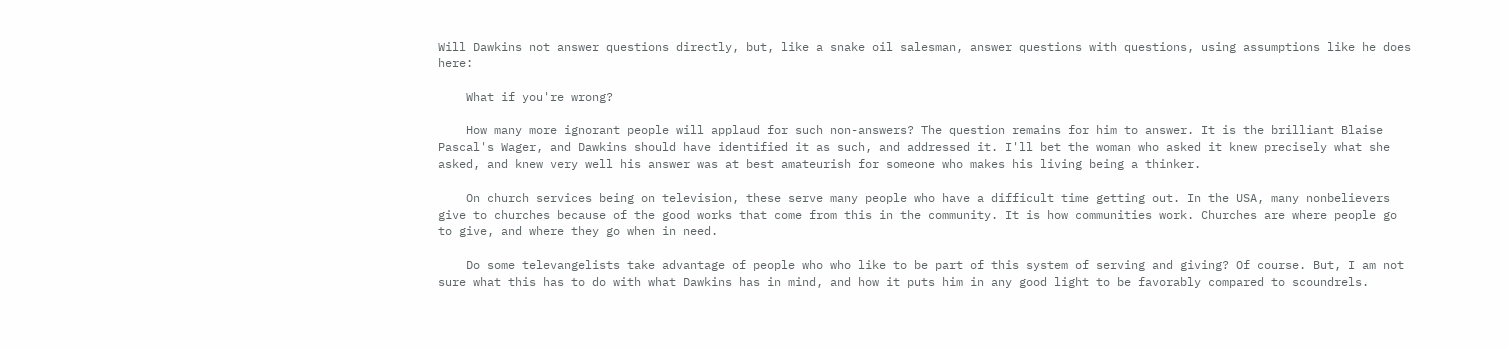Will Dawkins not answer questions directly, but, like a snake oil salesman, answer questions with questions, using assumptions like he does here:

    What if you're wrong?

    How many more ignorant people will applaud for such non-answers? The question remains for him to answer. It is the brilliant Blaise Pascal's Wager, and Dawkins should have identified it as such, and addressed it. I'll bet the woman who asked it knew precisely what she asked, and knew very well his answer was at best amateurish for someone who makes his living being a thinker.

    On church services being on television, these serve many people who have a difficult time getting out. In the USA, many nonbelievers give to churches because of the good works that come from this in the community. It is how communities work. Churches are where people go to give, and where they go when in need.

    Do some televangelists take advantage of people who who like to be part of this system of serving and giving? Of course. But, I am not sure what this has to do with what Dawkins has in mind, and how it puts him in any good light to be favorably compared to scoundrels.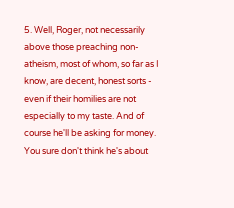5. Well, Roger, not necessarily above those preaching non-atheism, most of whom, so far as I know, are decent, honest sorts - even if their homilies are not especially to my taste. And of course he'll be asking for money. You sure don't think he's about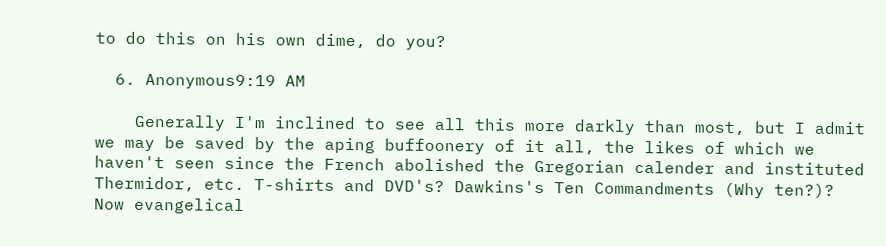to do this on his own dime, do you?

  6. Anonymous9:19 AM

    Generally I'm inclined to see all this more darkly than most, but I admit we may be saved by the aping buffoonery of it all, the likes of which we haven't seen since the French abolished the Gregorian calender and instituted Thermidor, etc. T-shirts and DVD's? Dawkins's Ten Commandments (Why ten?)? Now evangelical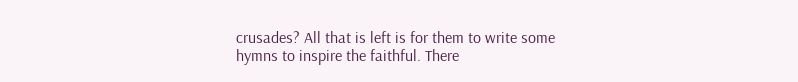crusades? All that is left is for them to write some hymns to inspire the faithful. There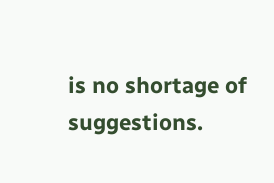is no shortage of suggestions.